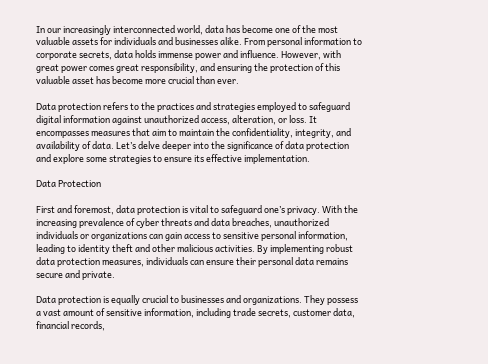In our increasingly interconnected world, data has become one of the most valuable assets for individuals and businesses alike. From personal information to corporate secrets, data holds immense power and influence. However, with great power comes great responsibility, and ensuring the protection of this valuable asset has become more crucial than ever.

Data protection refers to the practices and strategies employed to safeguard digital information against unauthorized access, alteration, or loss. It encompasses measures that aim to maintain the confidentiality, integrity, and availability of data. Let’s delve deeper into the significance of data protection and explore some strategies to ensure its effective implementation.

Data Protection

First and foremost, data protection is vital to safeguard one’s privacy. With the increasing prevalence of cyber threats and data breaches, unauthorized individuals or organizations can gain access to sensitive personal information, leading to identity theft and other malicious activities. By implementing robust data protection measures, individuals can ensure their personal data remains secure and private.

Data protection is equally crucial to businesses and organizations. They possess a vast amount of sensitive information, including trade secrets, customer data, financial records,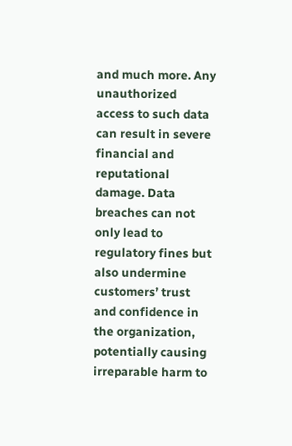and much more. Any unauthorized access to such data can result in severe financial and reputational damage. Data breaches can not only lead to regulatory fines but also undermine customers’ trust and confidence in the organization, potentially causing irreparable harm to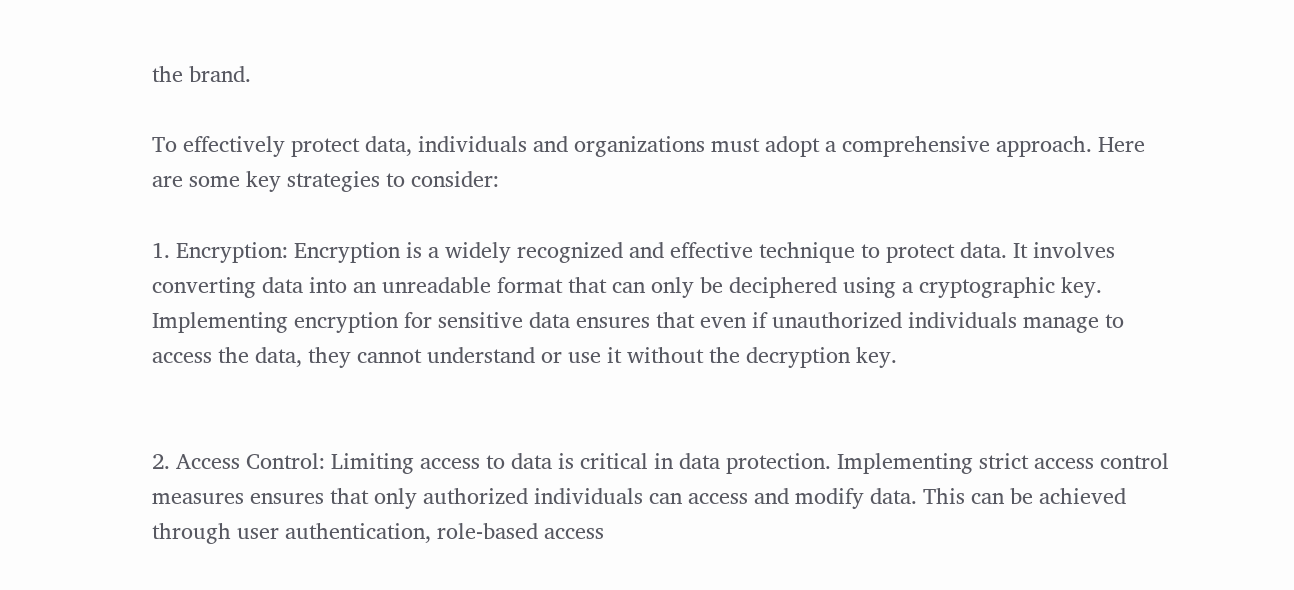the brand.

To effectively protect data, individuals and organizations must adopt a comprehensive approach. Here are some key strategies to consider:

1. Encryption: Encryption is a widely recognized and effective technique to protect data. It involves converting data into an unreadable format that can only be deciphered using a cryptographic key. Implementing encryption for sensitive data ensures that even if unauthorized individuals manage to access the data, they cannot understand or use it without the decryption key.


2. Access Control: Limiting access to data is critical in data protection. Implementing strict access control measures ensures that only authorized individuals can access and modify data. This can be achieved through user authentication, role-based access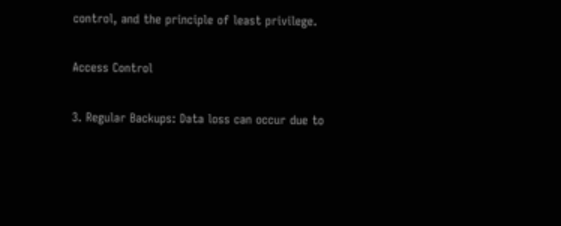control, and the principle of least privilege.

Access Control

3. Regular Backups: Data loss can occur due to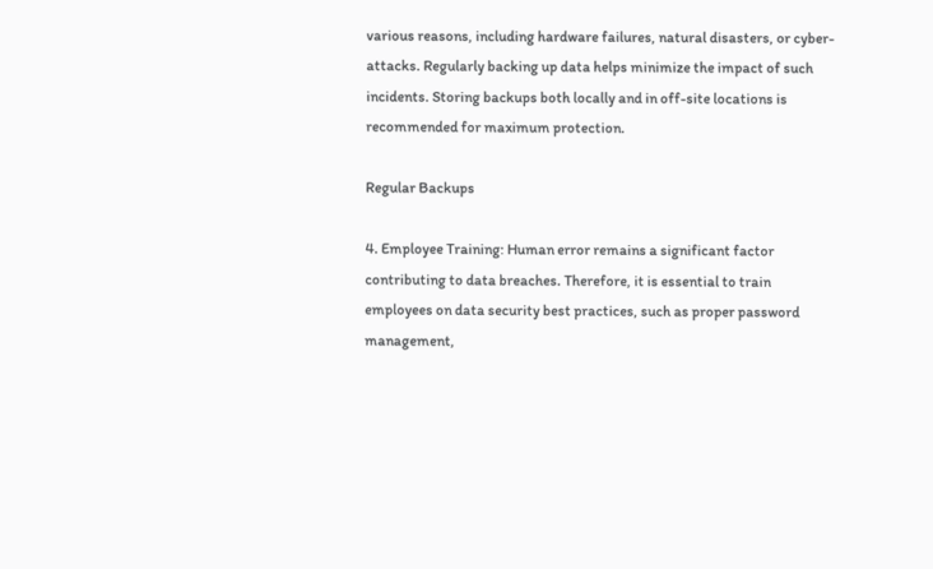various reasons, including hardware failures, natural disasters, or cyber-attacks. Regularly backing up data helps minimize the impact of such incidents. Storing backups both locally and in off-site locations is recommended for maximum protection.

Regular Backups

4. Employee Training: Human error remains a significant factor contributing to data breaches. Therefore, it is essential to train employees on data security best practices, such as proper password management,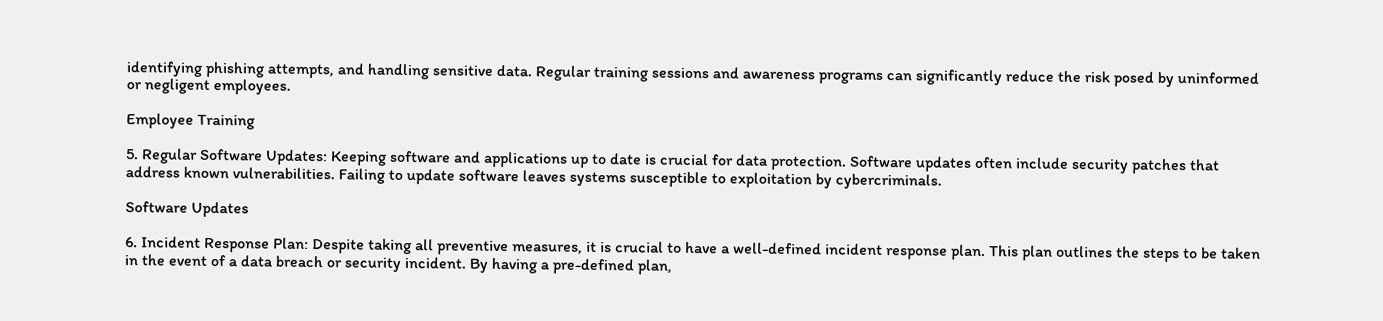identifying phishing attempts, and handling sensitive data. Regular training sessions and awareness programs can significantly reduce the risk posed by uninformed or negligent employees.

Employee Training

5. Regular Software Updates: Keeping software and applications up to date is crucial for data protection. Software updates often include security patches that address known vulnerabilities. Failing to update software leaves systems susceptible to exploitation by cybercriminals.

Software Updates

6. Incident Response Plan: Despite taking all preventive measures, it is crucial to have a well-defined incident response plan. This plan outlines the steps to be taken in the event of a data breach or security incident. By having a pre-defined plan,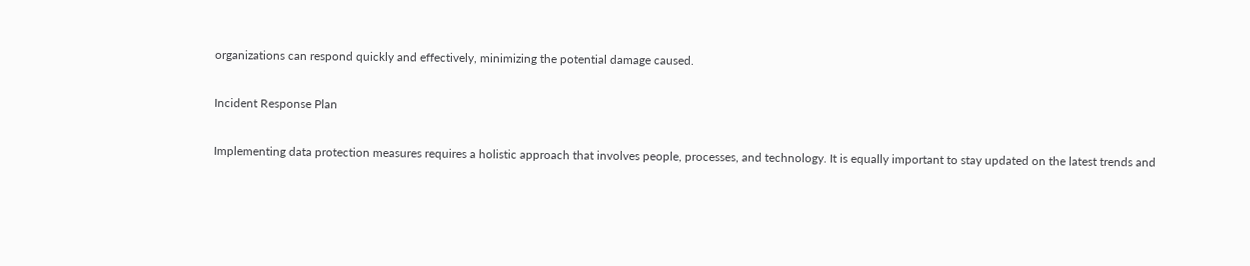organizations can respond quickly and effectively, minimizing the potential damage caused.

Incident Response Plan

Implementing data protection measures requires a holistic approach that involves people, processes, and technology. It is equally important to stay updated on the latest trends and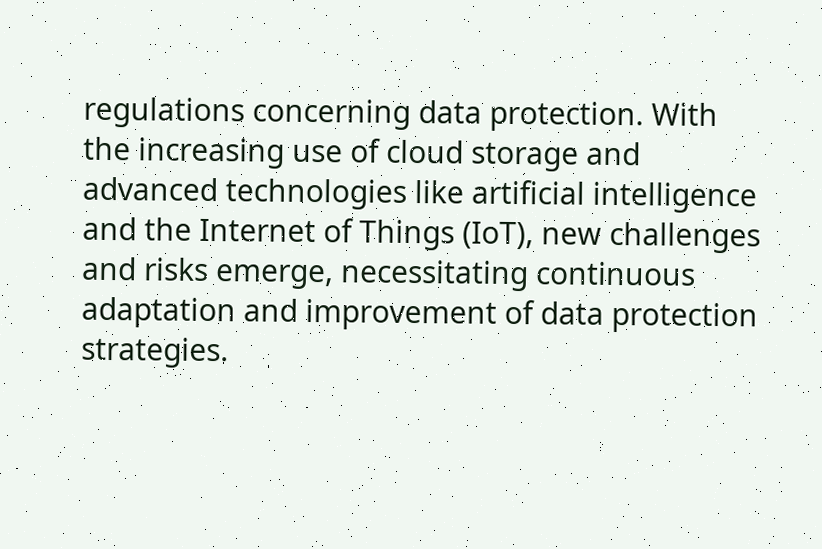regulations concerning data protection. With the increasing use of cloud storage and advanced technologies like artificial intelligence and the Internet of Things (IoT), new challenges and risks emerge, necessitating continuous adaptation and improvement of data protection strategies.